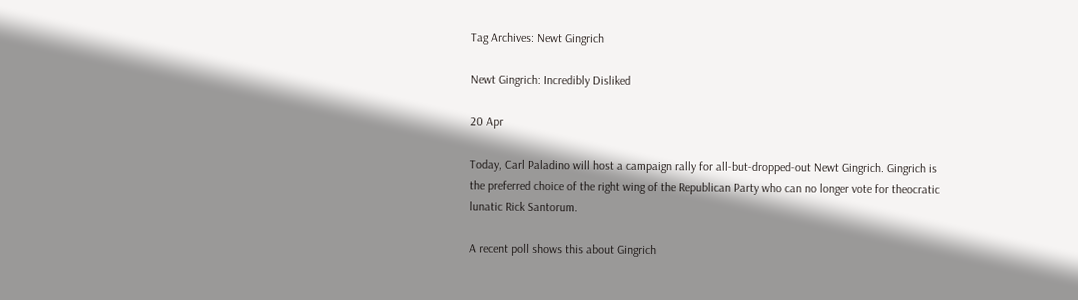Tag Archives: Newt Gingrich

Newt Gingrich: Incredibly Disliked

20 Apr

Today, Carl Paladino will host a campaign rally for all-but-dropped-out Newt Gingrich. Gingrich is the preferred choice of the right wing of the Republican Party who can no longer vote for theocratic lunatic Rick Santorum.

A recent poll shows this about Gingrich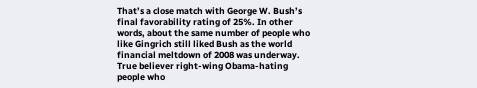That’s a close match with George W. Bush’s final favorability rating of 25%. In other words, about the same number of people who like Gingrich still liked Bush as the world financial meltdown of 2008 was underway. True believer right-wing Obama-hating people who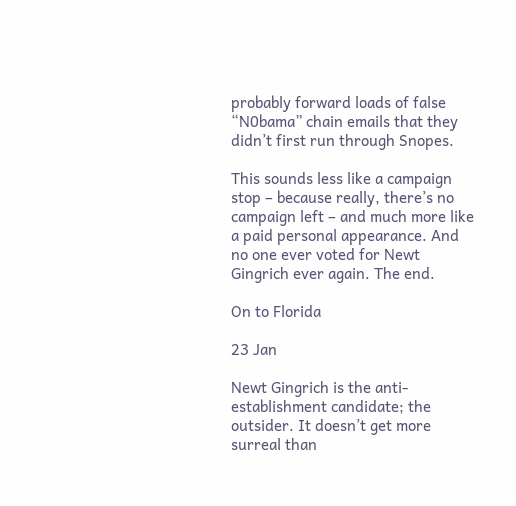probably forward loads of false “N0bama” chain emails that they didn’t first run through Snopes.

This sounds less like a campaign stop – because really, there’s no campaign left – and much more like a paid personal appearance. And no one ever voted for Newt Gingrich ever again. The end.

On to Florida

23 Jan

Newt Gingrich is the anti-establishment candidate; the outsider. It doesn’t get more surreal than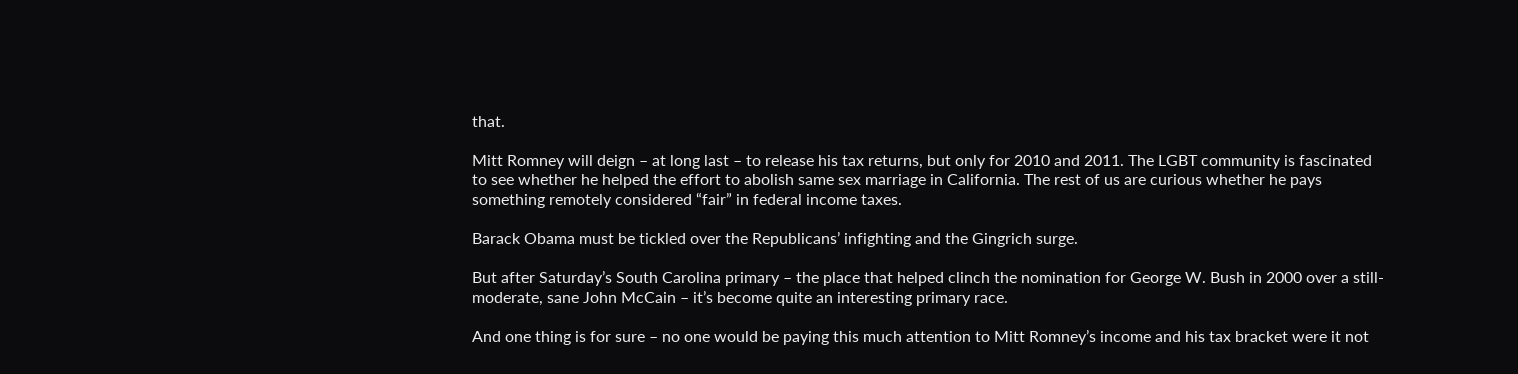that.

Mitt Romney will deign – at long last – to release his tax returns, but only for 2010 and 2011. The LGBT community is fascinated to see whether he helped the effort to abolish same sex marriage in California. The rest of us are curious whether he pays something remotely considered “fair” in federal income taxes.

Barack Obama must be tickled over the Republicans’ infighting and the Gingrich surge.

But after Saturday’s South Carolina primary – the place that helped clinch the nomination for George W. Bush in 2000 over a still-moderate, sane John McCain – it’s become quite an interesting primary race.

And one thing is for sure – no one would be paying this much attention to Mitt Romney’s income and his tax bracket were it not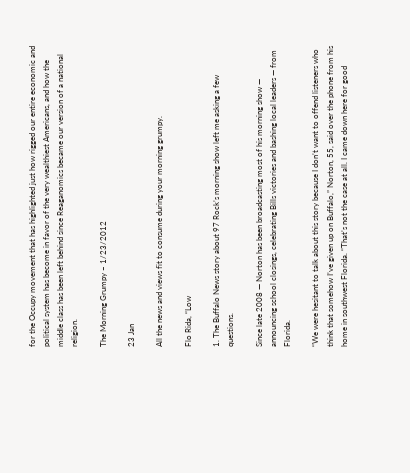for the Occupy movement that has highlighted just how rigged our entire economic and political system has become in favor of the very wealthiest Americans, and how the middle class has been left behind since Reaganomics became our version of a national religion.

The Morning Grumpy – 1/23/2012

23 Jan

All the news and views fit to consume during your morning grumpy.

Flo Rida, “Low

1. The Buffalo News story about 97 Rock’s morning show left me asking a few questions.

Since late 2008 — Norton has been broadcasting most of his morning show — announcing school closings, celebrating Bills victories and bashing local leaders — from Florida.

“We were hesitant to talk about this story because I don’t want to offend listeners who think that somehow I’ve given up on Buffalo,” Norton, 55, said over the phone from his home in southwest Florida. “That’s not the case at all. I came down here for good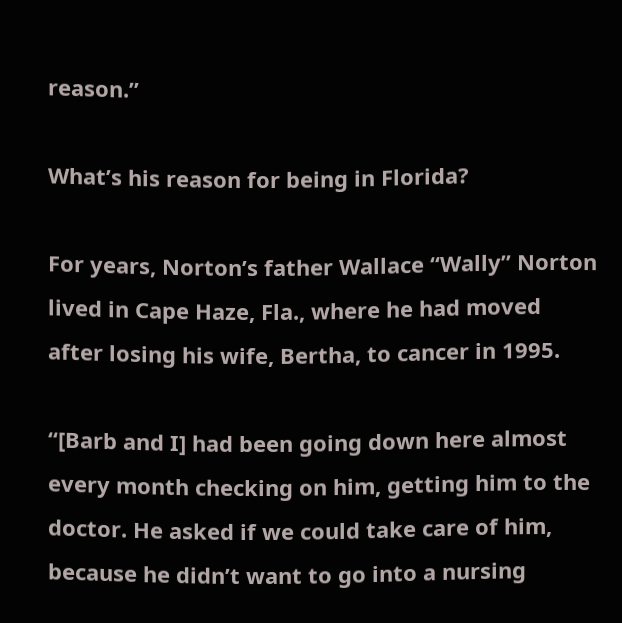reason.”

What’s his reason for being in Florida?

For years, Norton’s father Wallace “Wally” Norton lived in Cape Haze, Fla., where he had moved after losing his wife, Bertha, to cancer in 1995.

“[Barb and I] had been going down here almost every month checking on him, getting him to the doctor. He asked if we could take care of him, because he didn’t want to go into a nursing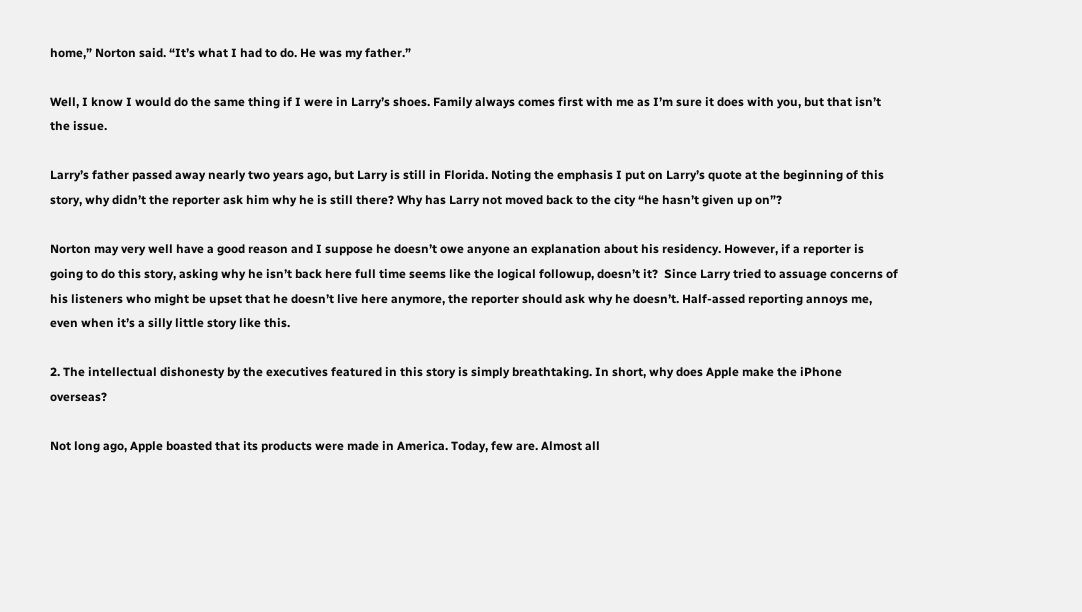home,” Norton said. “It’s what I had to do. He was my father.”

Well, I know I would do the same thing if I were in Larry’s shoes. Family always comes first with me as I’m sure it does with you, but that isn’t the issue.

Larry’s father passed away nearly two years ago, but Larry is still in Florida. Noting the emphasis I put on Larry’s quote at the beginning of this story, why didn’t the reporter ask him why he is still there? Why has Larry not moved back to the city “he hasn’t given up on”?

Norton may very well have a good reason and I suppose he doesn’t owe anyone an explanation about his residency. However, if a reporter is going to do this story, asking why he isn’t back here full time seems like the logical followup, doesn’t it?  Since Larry tried to assuage concerns of his listeners who might be upset that he doesn’t live here anymore, the reporter should ask why he doesn’t. Half-assed reporting annoys me, even when it’s a silly little story like this.

2. The intellectual dishonesty by the executives featured in this story is simply breathtaking. In short, why does Apple make the iPhone overseas?

Not long ago, Apple boasted that its products were made in America. Today, few are. Almost all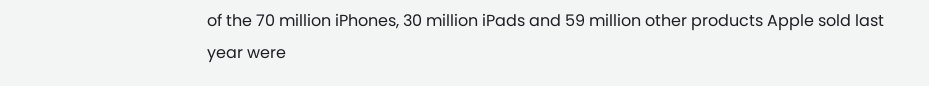of the 70 million iPhones, 30 million iPads and 59 million other products Apple sold last year were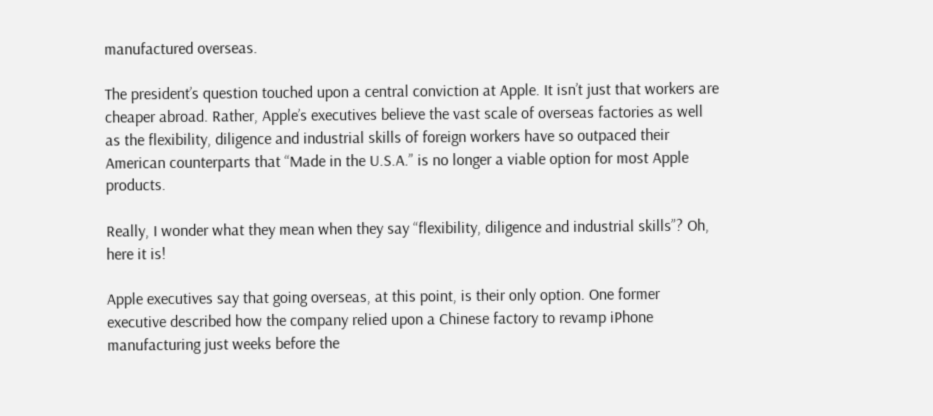manufactured overseas.

The president’s question touched upon a central conviction at Apple. It isn’t just that workers are cheaper abroad. Rather, Apple’s executives believe the vast scale of overseas factories as well as the flexibility, diligence and industrial skills of foreign workers have so outpaced their American counterparts that “Made in the U.S.A.” is no longer a viable option for most Apple products.

Really, I wonder what they mean when they say “flexibility, diligence and industrial skills”? Oh, here it is!

Apple executives say that going overseas, at this point, is their only option. One former executive described how the company relied upon a Chinese factory to revamp iPhone manufacturing just weeks before the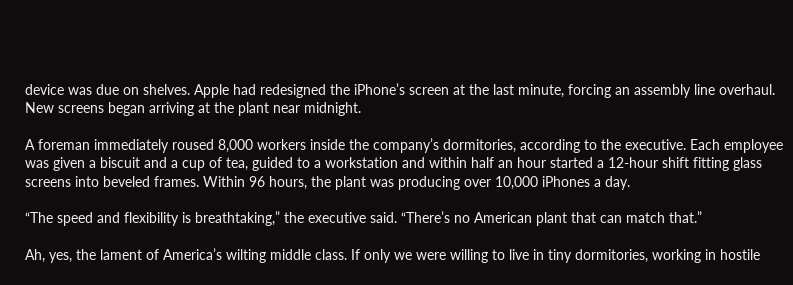device was due on shelves. Apple had redesigned the iPhone’s screen at the last minute, forcing an assembly line overhaul. New screens began arriving at the plant near midnight.

A foreman immediately roused 8,000 workers inside the company’s dormitories, according to the executive. Each employee was given a biscuit and a cup of tea, guided to a workstation and within half an hour started a 12-hour shift fitting glass screens into beveled frames. Within 96 hours, the plant was producing over 10,000 iPhones a day.

“The speed and flexibility is breathtaking,” the executive said. “There’s no American plant that can match that.”

Ah, yes, the lament of America’s wilting middle class. If only we were willing to live in tiny dormitories, working in hostile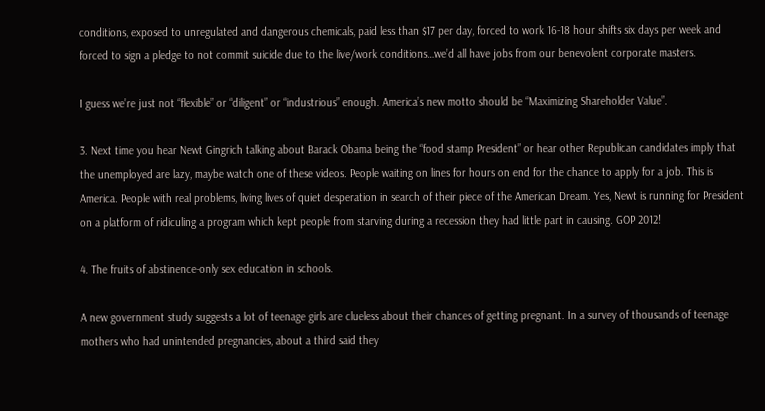conditions, exposed to unregulated and dangerous chemicals, paid less than $17 per day, forced to work 16-18 hour shifts six days per week and forced to sign a pledge to not commit suicide due to the live/work conditions…we’d all have jobs from our benevolent corporate masters.

I guess we’re just not “flexible” or “diligent” or “industrious” enough. America’s new motto should be “Maximizing Shareholder Value”.

3. Next time you hear Newt Gingrich talking about Barack Obama being the “food stamp President” or hear other Republican candidates imply that the unemployed are lazy, maybe watch one of these videos. People waiting on lines for hours on end for the chance to apply for a job. This is America. People with real problems, living lives of quiet desperation in search of their piece of the American Dream. Yes, Newt is running for President on a platform of ridiculing a program which kept people from starving during a recession they had little part in causing. GOP 2012!

4. The fruits of abstinence-only sex education in schools.

A new government study suggests a lot of teenage girls are clueless about their chances of getting pregnant. In a survey of thousands of teenage mothers who had unintended pregnancies, about a third said they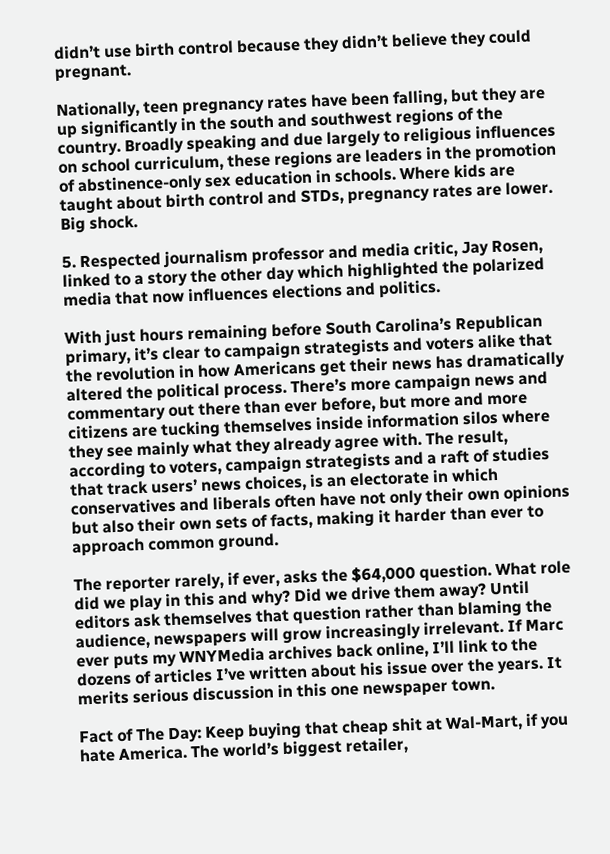didn’t use birth control because they didn’t believe they could pregnant.

Nationally, teen pregnancy rates have been falling, but they are up significantly in the south and southwest regions of the country. Broadly speaking and due largely to religious influences on school curriculum, these regions are leaders in the promotion of abstinence-only sex education in schools. Where kids are taught about birth control and STDs, pregnancy rates are lower. Big shock.

5. Respected journalism professor and media critic, Jay Rosen, linked to a story the other day which highlighted the polarized media that now influences elections and politics.

With just hours remaining before South Carolina’s Republican primary, it’s clear to campaign strategists and voters alike that the revolution in how Americans get their news has dramatically altered the political process. There’s more campaign news and commentary out there than ever before, but more and more citizens are tucking themselves inside information silos where they see mainly what they already agree with. The result, according to voters, campaign strategists and a raft of studies that track users’ news choices, is an electorate in which conservatives and liberals often have not only their own opinions but also their own sets of facts, making it harder than ever to approach common ground.

The reporter rarely, if ever, asks the $64,000 question. What role did we play in this and why? Did we drive them away? Until editors ask themselves that question rather than blaming the audience, newspapers will grow increasingly irrelevant. If Marc ever puts my WNYMedia archives back online, I’ll link to the dozens of articles I’ve written about his issue over the years. It merits serious discussion in this one newspaper town.

Fact of The Day: Keep buying that cheap shit at Wal-Mart, if you hate America. The world’s biggest retailer,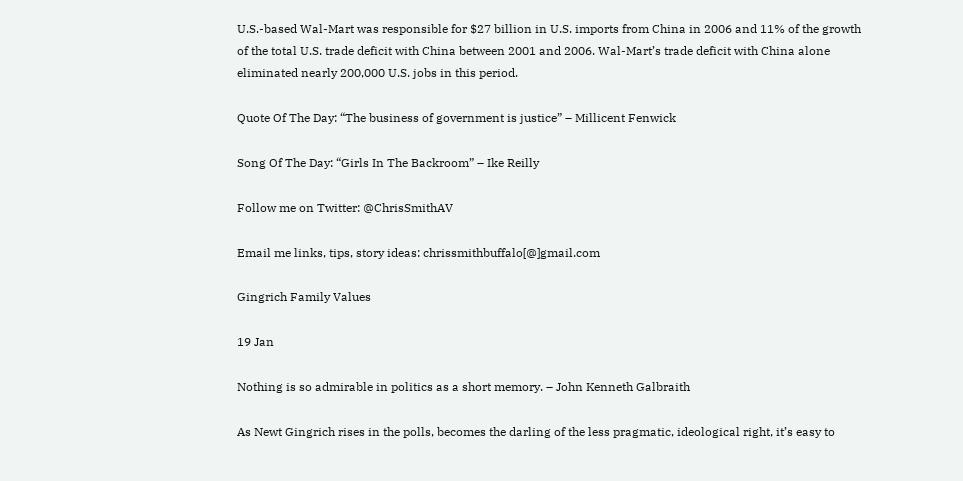U.S.-based Wal-Mart was responsible for $27 billion in U.S. imports from China in 2006 and 11% of the growth of the total U.S. trade deficit with China between 2001 and 2006. Wal-Mart’s trade deficit with China alone eliminated nearly 200,000 U.S. jobs in this period.

Quote Of The Day: “The business of government is justice” – Millicent Fenwick

Song Of The Day: “Girls In The Backroom” – Ike Reilly

Follow me on Twitter: @ChrisSmithAV

Email me links, tips, story ideas: chrissmithbuffalo[@]gmail.com

Gingrich Family Values

19 Jan

Nothing is so admirable in politics as a short memory. – John Kenneth Galbraith

As Newt Gingrich rises in the polls, becomes the darling of the less pragmatic, ideological right, it’s easy to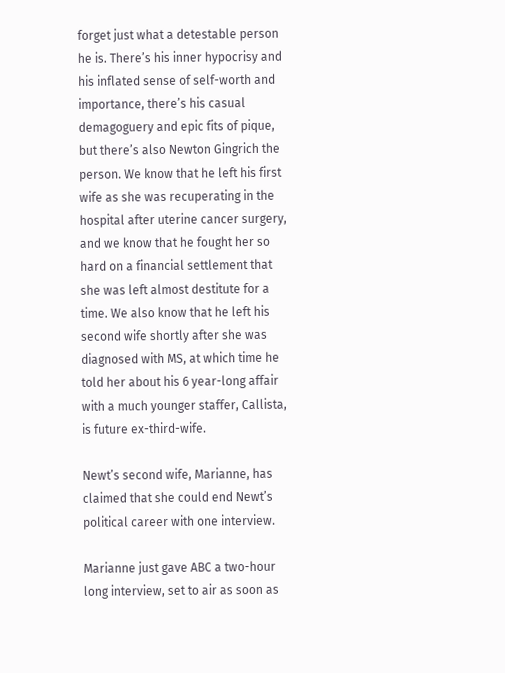forget just what a detestable person he is. There’s his inner hypocrisy and his inflated sense of self-worth and importance, there’s his casual demagoguery and epic fits of pique, but there’s also Newton Gingrich the person. We know that he left his first wife as she was recuperating in the hospital after uterine cancer surgery, and we know that he fought her so hard on a financial settlement that she was left almost destitute for a time. We also know that he left his second wife shortly after she was diagnosed with MS, at which time he told her about his 6 year-long affair with a much younger staffer, Callista, is future ex-third-wife.

Newt’s second wife, Marianne, has claimed that she could end Newt’s political career with one interview.

Marianne just gave ABC a two-hour long interview, set to air as soon as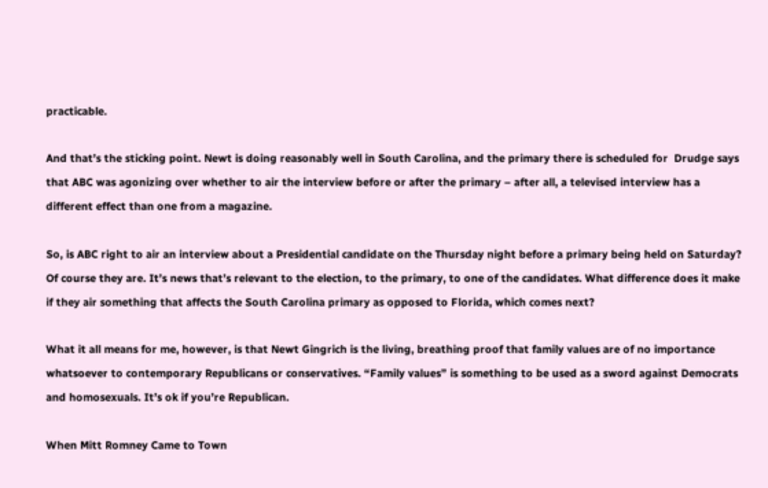practicable.

And that’s the sticking point. Newt is doing reasonably well in South Carolina, and the primary there is scheduled for  Drudge says that ABC was agonizing over whether to air the interview before or after the primary – after all, a televised interview has a different effect than one from a magazine.

So, is ABC right to air an interview about a Presidential candidate on the Thursday night before a primary being held on Saturday? Of course they are. It’s news that’s relevant to the election, to the primary, to one of the candidates. What difference does it make if they air something that affects the South Carolina primary as opposed to Florida, which comes next?

What it all means for me, however, is that Newt Gingrich is the living, breathing proof that family values are of no importance whatsoever to contemporary Republicans or conservatives. “Family values” is something to be used as a sword against Democrats and homosexuals. It’s ok if you’re Republican.

When Mitt Romney Came to Town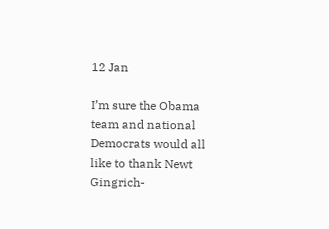12 Jan

I’m sure the Obama team and national Democrats would all like to thank Newt Gingrich-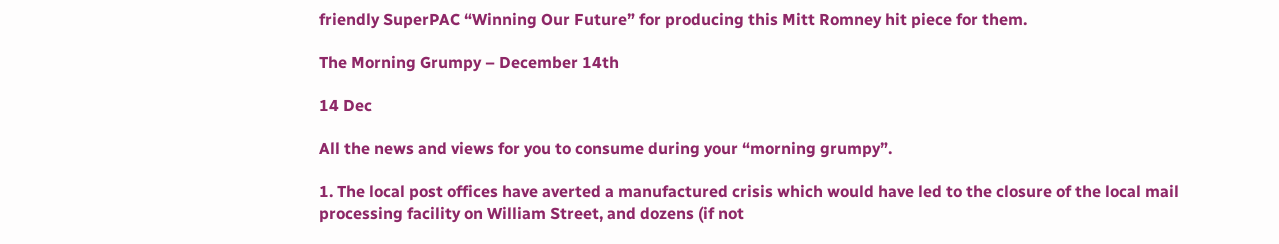friendly SuperPAC “Winning Our Future” for producing this Mitt Romney hit piece for them.

The Morning Grumpy – December 14th

14 Dec

All the news and views for you to consume during your “morning grumpy”.

1. The local post offices have averted a manufactured crisis which would have led to the closure of the local mail processing facility on William Street, and dozens (if not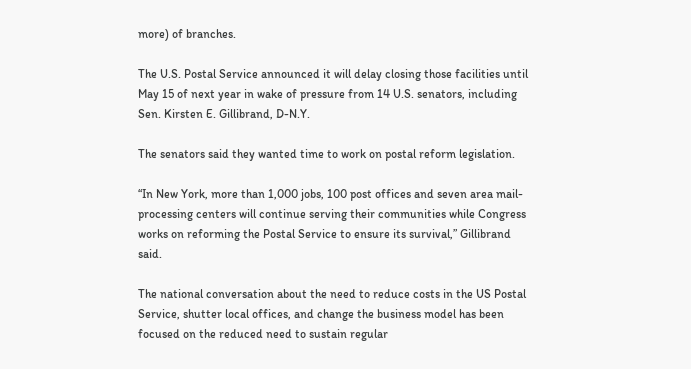more) of branches.

The U.S. Postal Service announced it will delay closing those facilities until May 15 of next year in wake of pressure from 14 U.S. senators, including Sen. Kirsten E. Gillibrand, D-N.Y.

The senators said they wanted time to work on postal reform legislation.

“In New York, more than 1,000 jobs, 100 post offices and seven area mail-processing centers will continue serving their communities while Congress works on reforming the Postal Service to ensure its survival,” Gillibrand said.

The national conversation about the need to reduce costs in the US Postal Service, shutter local offices, and change the business model has been focused on the reduced need to sustain regular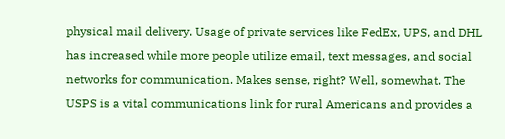physical mail delivery. Usage of private services like FedEx, UPS, and DHL has increased while more people utilize email, text messages, and social networks for communication. Makes sense, right? Well, somewhat. The USPS is a vital communications link for rural Americans and provides a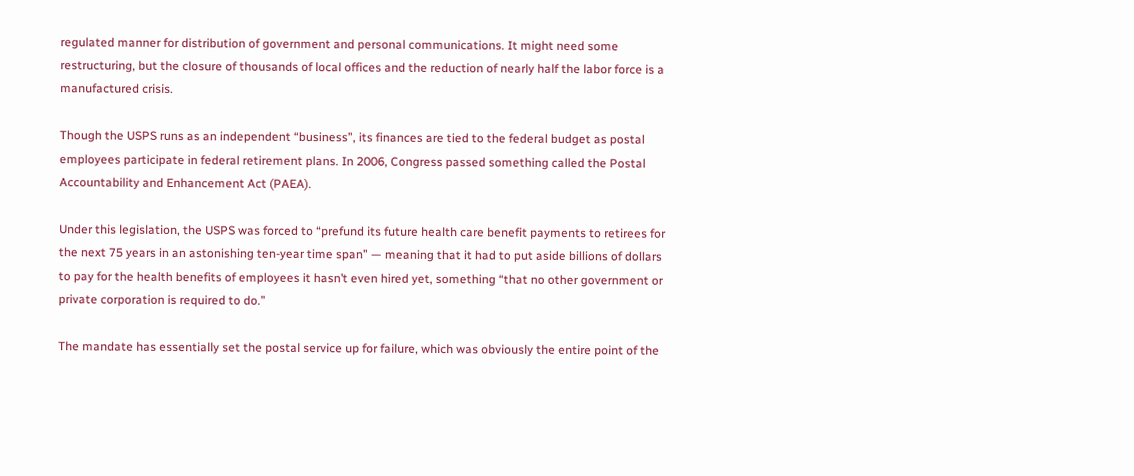regulated manner for distribution of government and personal communications. It might need some restructuring, but the closure of thousands of local offices and the reduction of nearly half the labor force is a manufactured crisis.

Though the USPS runs as an independent “business”, its finances are tied to the federal budget as postal employees participate in federal retirement plans. In 2006, Congress passed something called the Postal Accountability and Enhancement Act (PAEA).

Under this legislation, the USPS was forced to “prefund its future health care benefit payments to retirees for the next 75 years in an astonishing ten-year time span” — meaning that it had to put aside billions of dollars to pay for the health benefits of employees it hasn’t even hired yet, something “that no other government or private corporation is required to do.”

The mandate has essentially set the postal service up for failure, which was obviously the entire point of the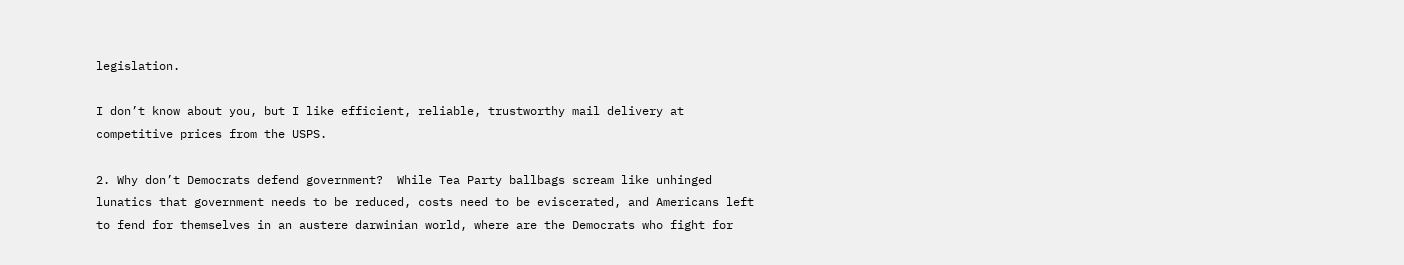legislation.

I don’t know about you, but I like efficient, reliable, trustworthy mail delivery at competitive prices from the USPS.

2. Why don’t Democrats defend government?  While Tea Party ballbags scream like unhinged lunatics that government needs to be reduced, costs need to be eviscerated, and Americans left to fend for themselves in an austere darwinian world, where are the Democrats who fight for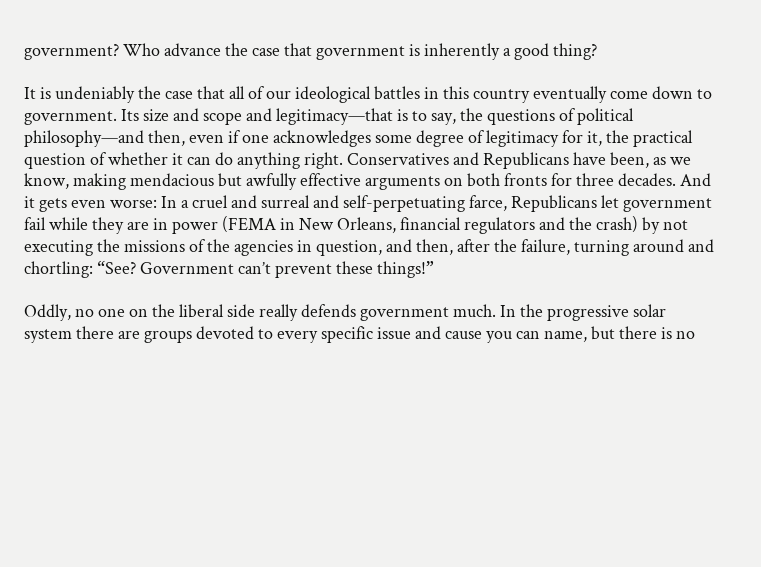government? Who advance the case that government is inherently a good thing?

It is undeniably the case that all of our ideological battles in this country eventually come down to government. Its size and scope and legitimacy—that is to say, the questions of political philosophy—and then, even if one acknowledges some degree of legitimacy for it, the practical question of whether it can do anything right. Conservatives and Republicans have been, as we know, making mendacious but awfully effective arguments on both fronts for three decades. And it gets even worse: In a cruel and surreal and self-perpetuating farce, Republicans let government fail while they are in power (FEMA in New Orleans, financial regulators and the crash) by not executing the missions of the agencies in question, and then, after the failure, turning around and chortling: “See? Government can’t prevent these things!”

Oddly, no one on the liberal side really defends government much. In the progressive solar system there are groups devoted to every specific issue and cause you can name, but there is no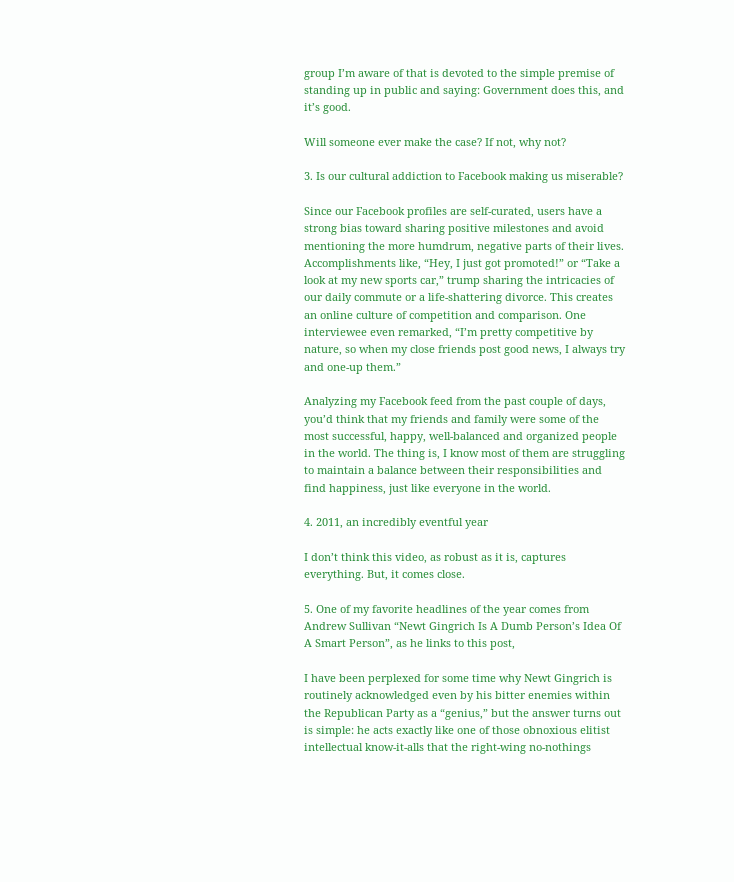group I’m aware of that is devoted to the simple premise of standing up in public and saying: Government does this, and it’s good.

Will someone ever make the case? If not, why not?

3. Is our cultural addiction to Facebook making us miserable?

Since our Facebook profiles are self-curated, users have a strong bias toward sharing positive milestones and avoid mentioning the more humdrum, negative parts of their lives. Accomplishments like, “Hey, I just got promoted!” or “Take a look at my new sports car,” trump sharing the intricacies of our daily commute or a life-shattering divorce. This creates an online culture of competition and comparison. One interviewee even remarked, “I’m pretty competitive by nature, so when my close friends post good news, I always try and one-up them.”

Analyzing my Facebook feed from the past couple of days, you’d think that my friends and family were some of the most successful, happy, well-balanced and organized people in the world. The thing is, I know most of them are struggling to maintain a balance between their responsibilities and find happiness, just like everyone in the world.

4. 2011, an incredibly eventful year

I don’t think this video, as robust as it is, captures everything. But, it comes close.

5. One of my favorite headlines of the year comes from Andrew Sullivan “Newt Gingrich Is A Dumb Person’s Idea Of A Smart Person”, as he links to this post,

I have been perplexed for some time why Newt Gingrich is routinely acknowledged even by his bitter enemies within the Republican Party as a “genius,” but the answer turns out is simple: he acts exactly like one of those obnoxious elitist intellectual know-it-alls that the right-wing no-nothings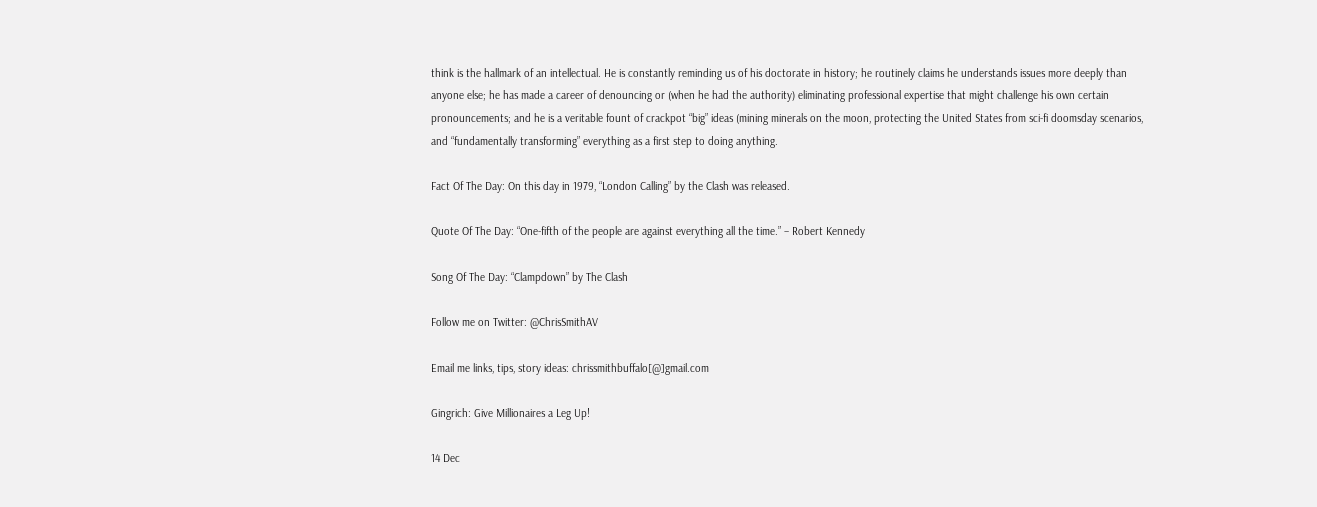think is the hallmark of an intellectual. He is constantly reminding us of his doctorate in history; he routinely claims he understands issues more deeply than anyone else; he has made a career of denouncing or (when he had the authority) eliminating professional expertise that might challenge his own certain pronouncements; and he is a veritable fount of crackpot “big” ideas (mining minerals on the moon, protecting the United States from sci-fi doomsday scenarios, and “fundamentally transforming” everything as a first step to doing anything.

Fact Of The Day: On this day in 1979, “London Calling” by the Clash was released.

Quote Of The Day: “One-fifth of the people are against everything all the time.” – Robert Kennedy

Song Of The Day: “Clampdown” by The Clash

Follow me on Twitter: @ChrisSmithAV

Email me links, tips, story ideas: chrissmithbuffalo[@]gmail.com

Gingrich: Give Millionaires a Leg Up!

14 Dec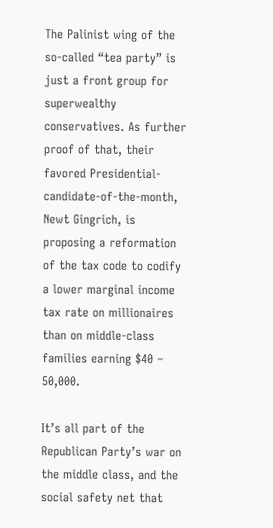The Palinist wing of the so-called “tea party” is just a front group for superwealthy conservatives. As further proof of that, their favored Presidential-candidate-of-the-month, Newt Gingrich, is proposing a reformation of the tax code to codify a lower marginal income tax rate on millionaires than on middle-class families earning $40 – 50,000.

It’s all part of the Republican Party’s war on the middle class, and the social safety net that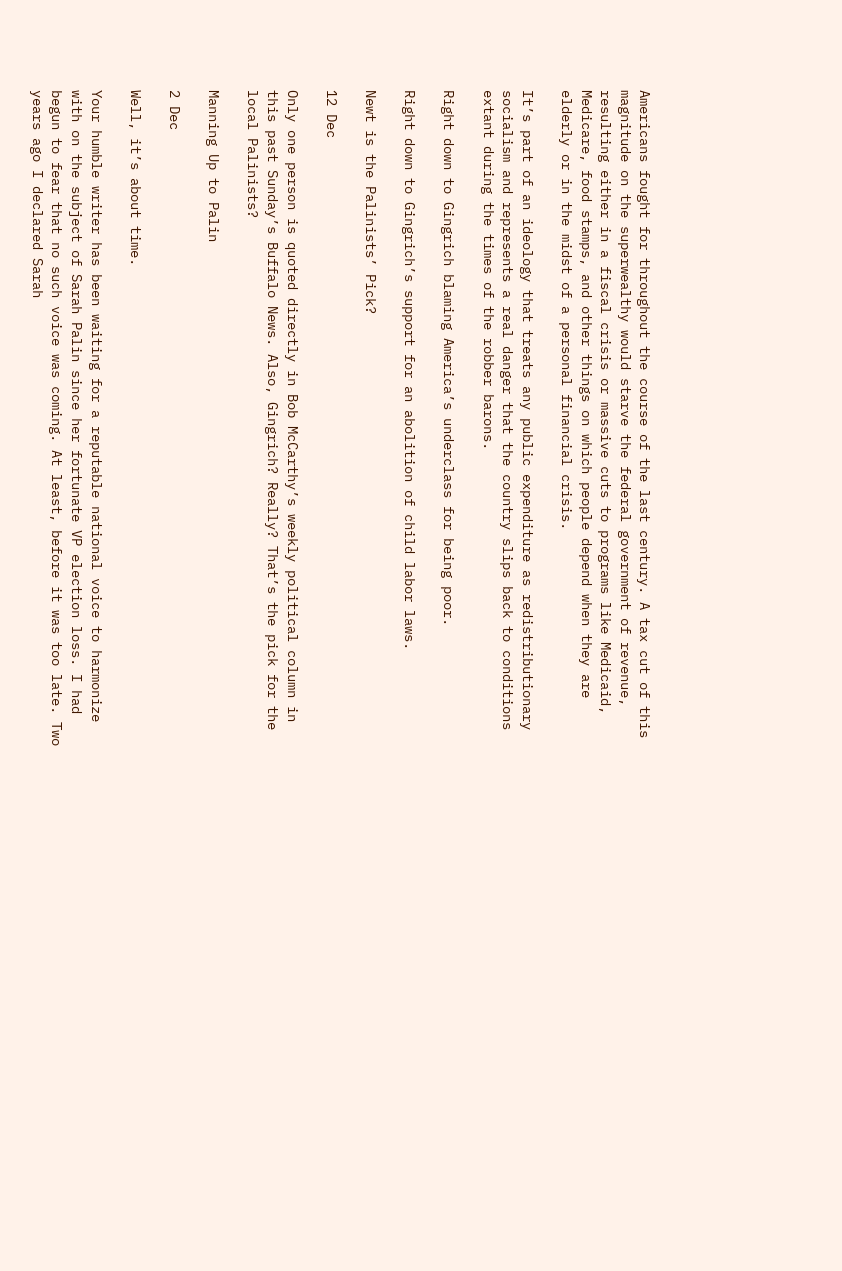Americans fought for throughout the course of the last century. A tax cut of this magnitude on the superwealthy would starve the federal government of revenue, resulting either in a fiscal crisis or massive cuts to programs like Medicaid, Medicare, food stamps, and other things on which people depend when they are elderly or in the midst of a personal financial crisis.

It’s part of an ideology that treats any public expenditure as redistributionary socialism and represents a real danger that the country slips back to conditions extant during the times of the robber barons.

Right down to Gingrich blaming America’s underclass for being poor.

Right down to Gingrich’s support for an abolition of child labor laws.

Newt is the Palinists’ Pick?

12 Dec

Only one person is quoted directly in Bob McCarthy’s weekly political column in this past Sunday’s Buffalo News. Also, Gingrich? Really? That’s the pick for the local Palinists?

Manning Up to Palin

2 Dec

Well, it’s about time.

Your humble writer has been waiting for a reputable national voice to harmonize with on the subject of Sarah Palin since her fortunate VP election loss. I had begun to fear that no such voice was coming. At least, before it was too late. Two years ago I declared Sarah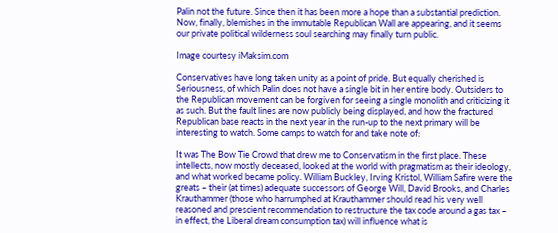Palin not the future. Since then it has been more a hope than a substantial prediction. Now, finally, blemishes in the immutable Republican Wall are appearing, and it seems our private political wilderness soul searching may finally turn public.

Image courtesy iMaksim.com

Conservatives have long taken unity as a point of pride. But equally cherished is Seriousness, of which Palin does not have a single bit in her entire body. Outsiders to the Republican movement can be forgiven for seeing a single monolith and criticizing it as such. But the fault lines are now publicly being displayed, and how the fractured Republican base reacts in the next year in the run-up to the next primary will be interesting to watch. Some camps to watch for and take note of:

It was The Bow Tie Crowd that drew me to Conservatism in the first place. These intellects, now mostly deceased, looked at the world with pragmatism as their ideology, and what worked became policy. William Buckley, Irving Kristol, William Safire were the greats – their (at times) adequate successors of George Will, David Brooks, and Charles Krauthammer (those who harrumphed at Krauthammer should read his very well reasoned and prescient recommendation to restructure the tax code around a gas tax – in effect, the Liberal dream consumption tax) will influence what is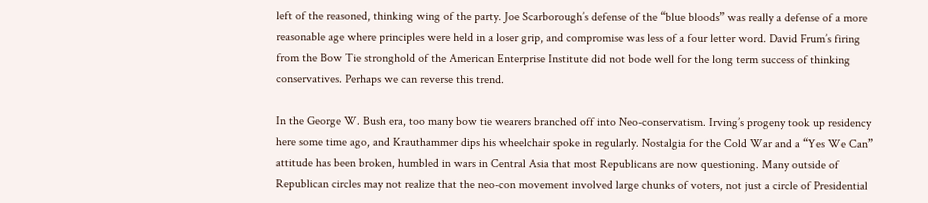left of the reasoned, thinking wing of the party. Joe Scarborough’s defense of the “blue bloods” was really a defense of a more reasonable age where principles were held in a loser grip, and compromise was less of a four letter word. David Frum’s firing from the Bow Tie stronghold of the American Enterprise Institute did not bode well for the long term success of thinking conservatives. Perhaps we can reverse this trend.

In the George W. Bush era, too many bow tie wearers branched off into Neo-conservatism. Irving’s progeny took up residency here some time ago, and Krauthammer dips his wheelchair spoke in regularly. Nostalgia for the Cold War and a “Yes We Can” attitude has been broken, humbled in wars in Central Asia that most Republicans are now questioning. Many outside of Republican circles may not realize that the neo-con movement involved large chunks of voters, not just a circle of Presidential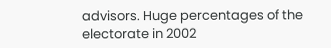advisors. Huge percentages of the electorate in 2002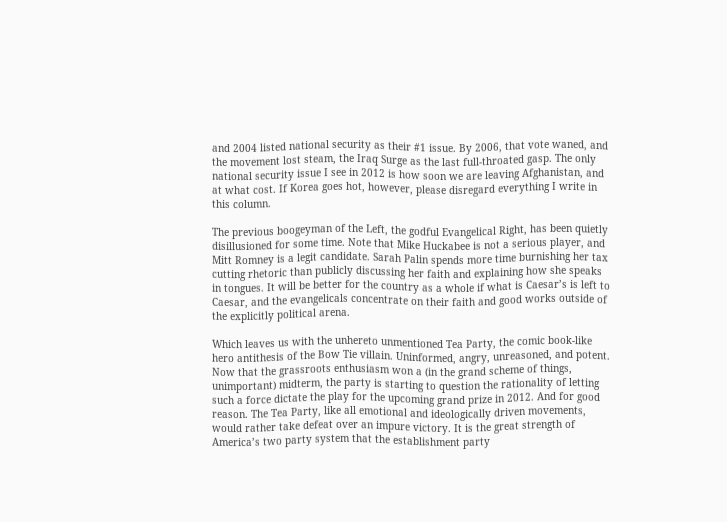and 2004 listed national security as their #1 issue. By 2006, that vote waned, and the movement lost steam, the Iraq Surge as the last full-throated gasp. The only national security issue I see in 2012 is how soon we are leaving Afghanistan, and at what cost. If Korea goes hot, however, please disregard everything I write in this column.

The previous boogeyman of the Left, the godful Evangelical Right, has been quietly disillusioned for some time. Note that Mike Huckabee is not a serious player, and Mitt Romney is a legit candidate. Sarah Palin spends more time burnishing her tax cutting rhetoric than publicly discussing her faith and explaining how she speaks in tongues. It will be better for the country as a whole if what is Caesar’s is left to Caesar, and the evangelicals concentrate on their faith and good works outside of the explicitly political arena.

Which leaves us with the unhereto unmentioned Tea Party, the comic book-like hero antithesis of the Bow Tie villain. Uninformed, angry, unreasoned, and potent. Now that the grassroots enthusiasm won a (in the grand scheme of things, unimportant) midterm, the party is starting to question the rationality of letting such a force dictate the play for the upcoming grand prize in 2012. And for good reason. The Tea Party, like all emotional and ideologically driven movements, would rather take defeat over an impure victory. It is the great strength of America’s two party system that the establishment party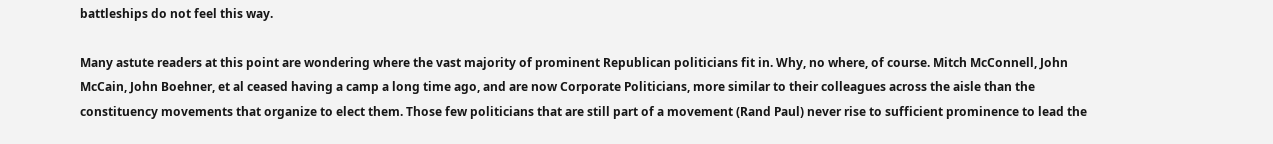battleships do not feel this way.

Many astute readers at this point are wondering where the vast majority of prominent Republican politicians fit in. Why, no where, of course. Mitch McConnell, John McCain, John Boehner, et al ceased having a camp a long time ago, and are now Corporate Politicians, more similar to their colleagues across the aisle than the constituency movements that organize to elect them. Those few politicians that are still part of a movement (Rand Paul) never rise to sufficient prominence to lead the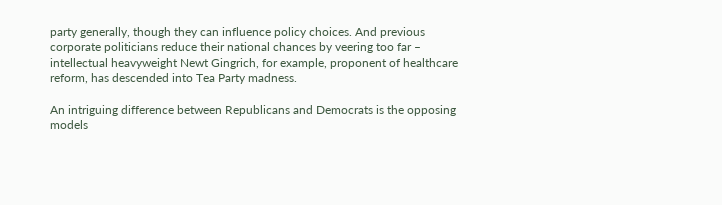party generally, though they can influence policy choices. And previous corporate politicians reduce their national chances by veering too far – intellectual heavyweight Newt Gingrich, for example, proponent of healthcare reform, has descended into Tea Party madness.

An intriguing difference between Republicans and Democrats is the opposing models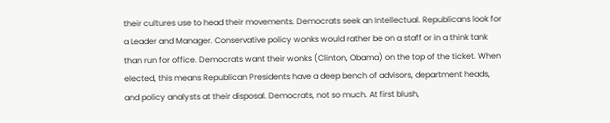their cultures use to head their movements. Democrats seek an Intellectual. Republicans look for a Leader and Manager. Conservative policy wonks would rather be on a staff or in a think tank than run for office. Democrats want their wonks (Clinton, Obama) on the top of the ticket. When elected, this means Republican Presidents have a deep bench of advisors, department heads, and policy analysts at their disposal. Democrats, not so much. At first blush,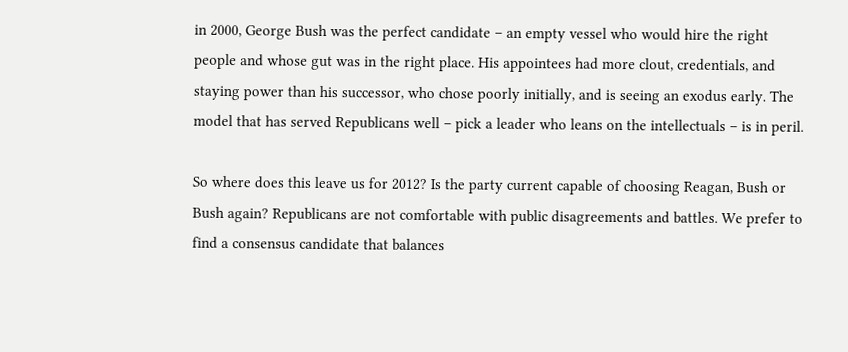in 2000, George Bush was the perfect candidate – an empty vessel who would hire the right people and whose gut was in the right place. His appointees had more clout, credentials, and staying power than his successor, who chose poorly initially, and is seeing an exodus early. The model that has served Republicans well – pick a leader who leans on the intellectuals – is in peril.

So where does this leave us for 2012? Is the party current capable of choosing Reagan, Bush or Bush again? Republicans are not comfortable with public disagreements and battles. We prefer to find a consensus candidate that balances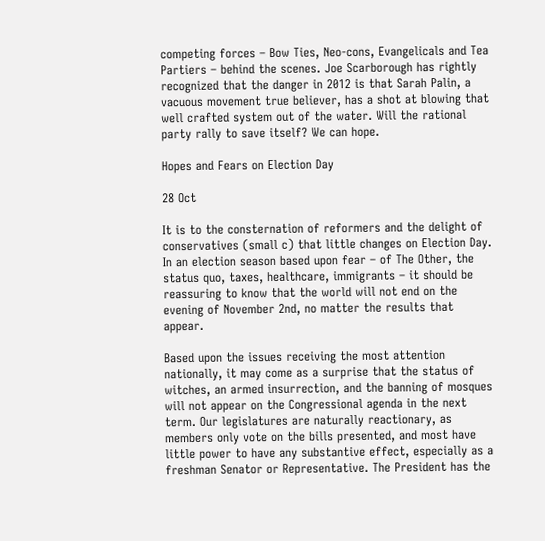competing forces – Bow Ties, Neo-cons, Evangelicals and Tea Partiers – behind the scenes. Joe Scarborough has rightly recognized that the danger in 2012 is that Sarah Palin, a vacuous movement true believer, has a shot at blowing that well crafted system out of the water. Will the rational party rally to save itself? We can hope.

Hopes and Fears on Election Day

28 Oct

It is to the consternation of reformers and the delight of conservatives (small c) that little changes on Election Day. In an election season based upon fear – of The Other, the status quo, taxes, healthcare, immigrants – it should be reassuring to know that the world will not end on the evening of November 2nd, no matter the results that appear.

Based upon the issues receiving the most attention nationally, it may come as a surprise that the status of witches, an armed insurrection, and the banning of mosques will not appear on the Congressional agenda in the next term. Our legislatures are naturally reactionary, as members only vote on the bills presented, and most have little power to have any substantive effect, especially as a freshman Senator or Representative. The President has the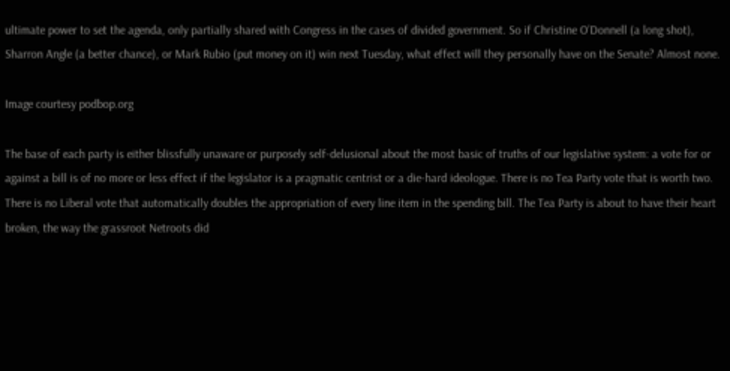ultimate power to set the agenda, only partially shared with Congress in the cases of divided government. So if Christine O’Donnell (a long shot), Sharron Angle (a better chance), or Mark Rubio (put money on it) win next Tuesday, what effect will they personally have on the Senate? Almost none.

Image courtesy podbop.org

The base of each party is either blissfully unaware or purposely self-delusional about the most basic of truths of our legislative system: a vote for or against a bill is of no more or less effect if the legislator is a pragmatic centrist or a die-hard ideologue. There is no Tea Party vote that is worth two. There is no Liberal vote that automatically doubles the appropriation of every line item in the spending bill. The Tea Party is about to have their heart broken, the way the grassroot Netroots did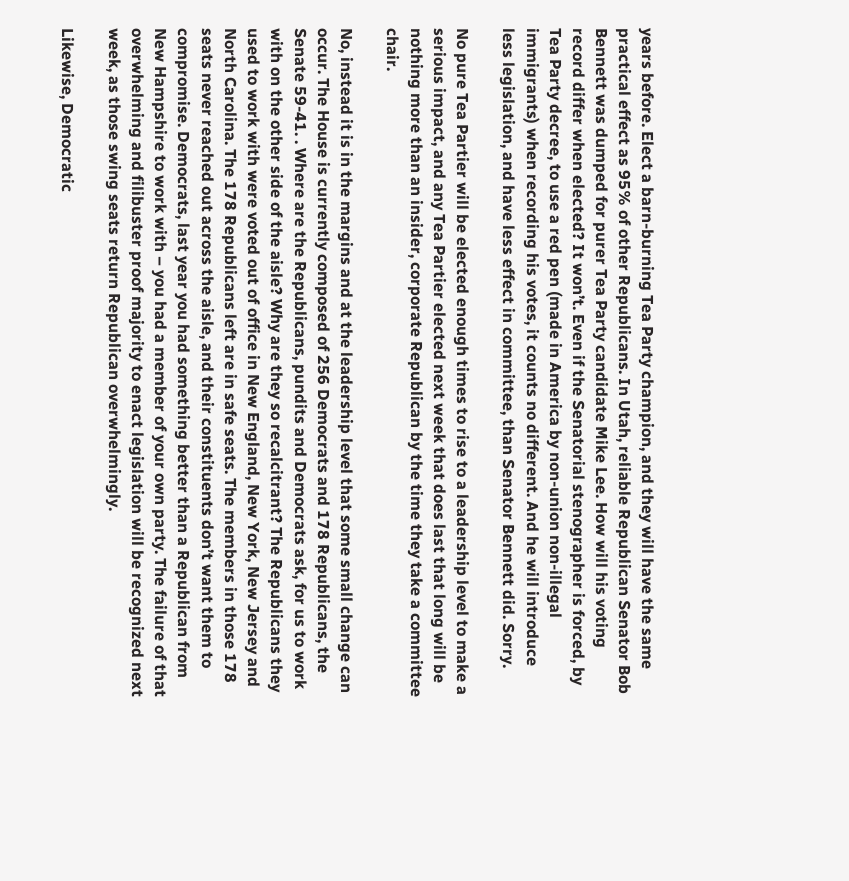years before. Elect a barn-burning Tea Party champion, and they will have the same practical effect as 95% of other Republicans. In Utah, reliable Republican Senator Bob Bennett was dumped for purer Tea Party candidate Mike Lee. How will his voting record differ when elected? It won’t. Even if the Senatorial stenographer is forced, by Tea Party decree, to use a red pen (made in America by non-union non-illegal immigrants) when recording his votes, it counts no different. And he will introduce less legislation, and have less effect in committee, than Senator Bennett did. Sorry.

No pure Tea Partier will be elected enough times to rise to a leadership level to make a serious impact, and any Tea Partier elected next week that does last that long will be nothing more than an insider, corporate Republican by the time they take a committee chair.

No, instead it is in the margins and at the leadership level that some small change can occur. The House is currently composed of 256 Democrats and 178 Republicans, the Senate 59-41. . Where are the Republicans, pundits and Democrats ask, for us to work with on the other side of the aisle? Why are they so recalcitrant? The Republicans they used to work with were voted out of office in New England, New York, New Jersey and North Carolina. The 178 Republicans left are in safe seats. The members in those 178 seats never reached out across the aisle, and their constituents don’t want them to compromise. Democrats, last year you had something better than a Republican from New Hampshire to work with – you had a member of your own party. The failure of that overwhelming and filibuster proof majority to enact legislation will be recognized next week, as those swing seats return Republican overwhelmingly.

Likewise, Democratic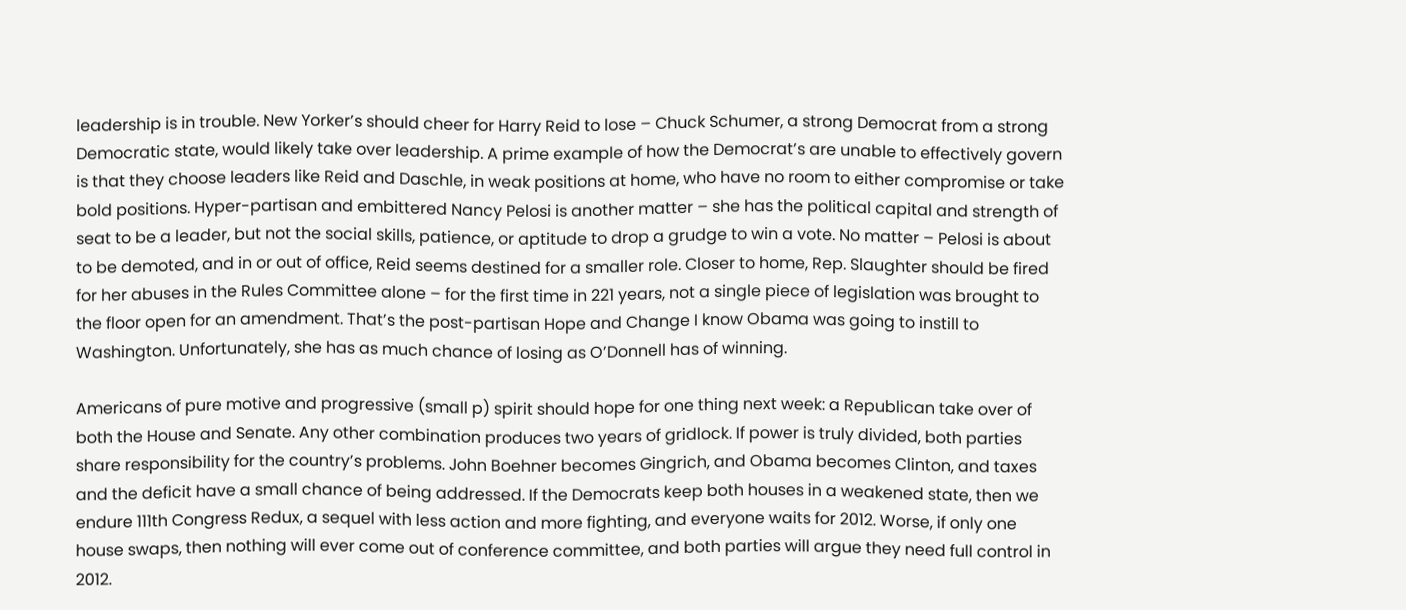leadership is in trouble. New Yorker’s should cheer for Harry Reid to lose – Chuck Schumer, a strong Democrat from a strong Democratic state, would likely take over leadership. A prime example of how the Democrat’s are unable to effectively govern is that they choose leaders like Reid and Daschle, in weak positions at home, who have no room to either compromise or take bold positions. Hyper-partisan and embittered Nancy Pelosi is another matter – she has the political capital and strength of seat to be a leader, but not the social skills, patience, or aptitude to drop a grudge to win a vote. No matter – Pelosi is about to be demoted, and in or out of office, Reid seems destined for a smaller role. Closer to home, Rep. Slaughter should be fired for her abuses in the Rules Committee alone – for the first time in 221 years, not a single piece of legislation was brought to the floor open for an amendment. That’s the post-partisan Hope and Change I know Obama was going to instill to Washington. Unfortunately, she has as much chance of losing as O’Donnell has of winning.

Americans of pure motive and progressive (small p) spirit should hope for one thing next week: a Republican take over of both the House and Senate. Any other combination produces two years of gridlock. If power is truly divided, both parties share responsibility for the country’s problems. John Boehner becomes Gingrich, and Obama becomes Clinton, and taxes and the deficit have a small chance of being addressed. If the Democrats keep both houses in a weakened state, then we endure 111th Congress Redux, a sequel with less action and more fighting, and everyone waits for 2012. Worse, if only one house swaps, then nothing will ever come out of conference committee, and both parties will argue they need full control in 2012.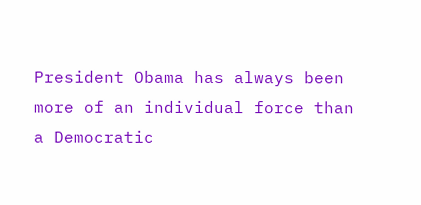President Obama has always been more of an individual force than a Democratic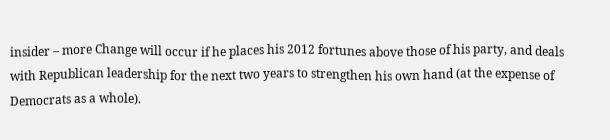insider – more Change will occur if he places his 2012 fortunes above those of his party, and deals with Republican leadership for the next two years to strengthen his own hand (at the expense of Democrats as a whole).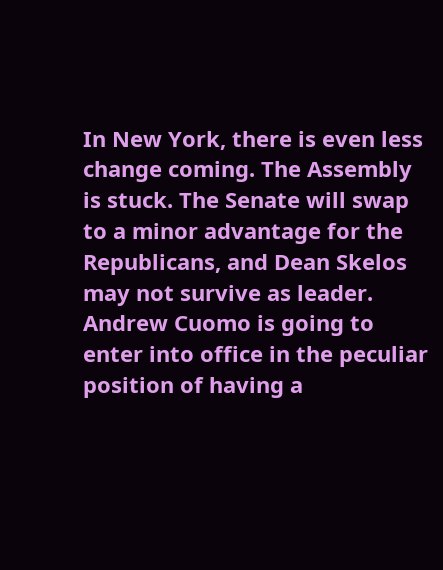In New York, there is even less change coming. The Assembly is stuck. The Senate will swap to a minor advantage for the Republicans, and Dean Skelos may not survive as leader. Andrew Cuomo is going to enter into office in the peculiar position of having a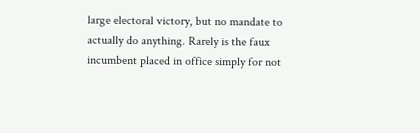large electoral victory, but no mandate to actually do anything. Rarely is the faux incumbent placed in office simply for not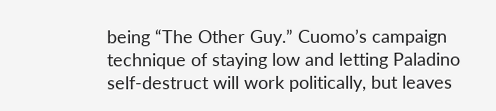being “The Other Guy.” Cuomo’s campaign technique of staying low and letting Paladino self-destruct will work politically, but leaves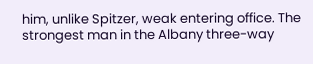him, unlike Spitzer, weak entering office. The strongest man in the Albany three-way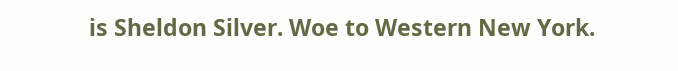is Sheldon Silver. Woe to Western New York.